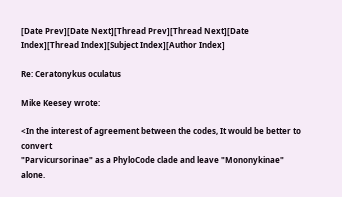[Date Prev][Date Next][Thread Prev][Thread Next][Date Index][Thread Index][Subject Index][Author Index]

Re: Ceratonykus oculatus

Mike Keesey wrote:

<In the interest of agreement between the codes, It would be better to convert
"Parvicursorinae" as a PhyloCode clade and leave "Mononykinae" alone.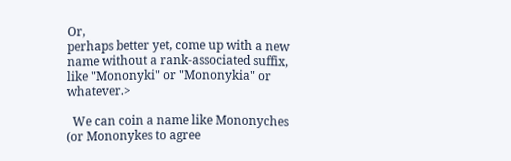Or,
perhaps better yet, come up with a new name without a rank-associated suffix,
like "Mononyki" or "Mononykia" or whatever.>

  We can coin a name like Mononyches (or Mononykes to agree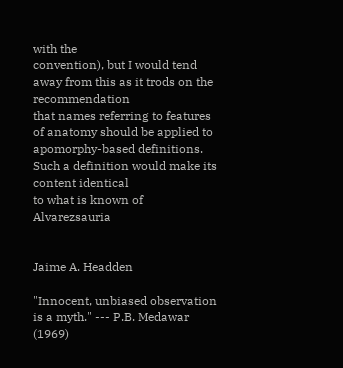with the
convention), but I would tend away from this as it trods on the recommendation
that names referring to features of anatomy should be applied to
apomorphy-based definitions. Such a definition would make its content identical
to what is known of Alvarezsauria


Jaime A. Headden

"Innocent, unbiased observation is a myth." --- P.B. Medawar (1969)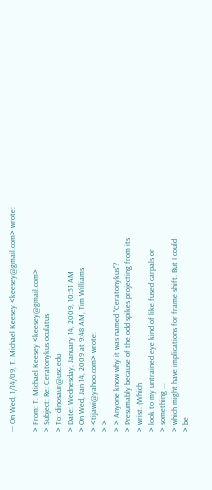--- On Wed, 1/14/09, T. Michael Keesey <keesey@gmail.com> wrote:

> From: T. Michael Keesey <keesey@gmail.com>
> Subject: Re: Ceratonykus oculatus
> To: dinosaur@usc.edu
> Date: Wednesday, January 14, 2009, 10:51 AM
> On Wed, Jan 14, 2009 at 9:48 AM, Tim Williams
> <tijawi@yahoo.com> wrote:
> >
> > Anyone know why it was named "Ceratonykus"?
> Presumably because of the odd spikes projecting from its
> wrist. (Which
> look to my untrained eye kind of like fused carpals or
> something ...
> which might have implications for frame shift. But I could
> be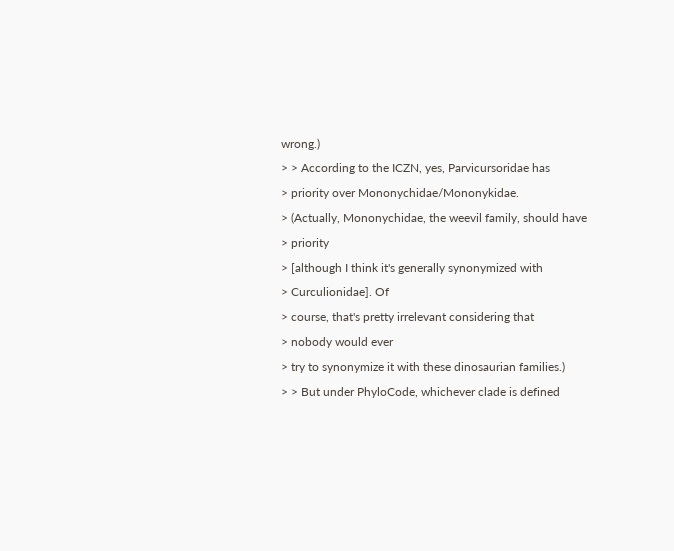wrong.)
> > According to the ICZN, yes, Parvicursoridae has
> priority over Mononychidae/Mononykidae.
> (Actually, Mononychidae, the weevil family, should have
> priority
> [although I think it's generally synonymized with
> Curculionidae]. Of
> course, that's pretty irrelevant considering that
> nobody would ever
> try to synonymize it with these dinosaurian families.)
> > But under PhyloCode, whichever clade is defined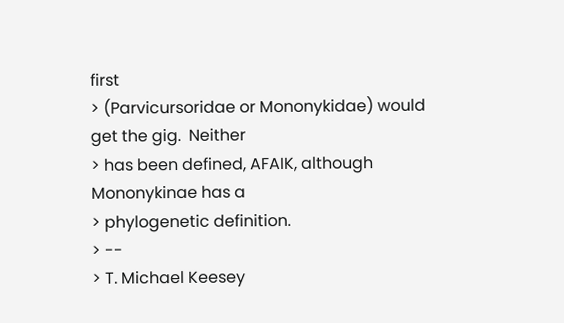first
> (Parvicursoridae or Mononykidae) would get the gig.  Neither
> has been defined, AFAIK, although Mononykinae has a
> phylogenetic definition.
> --
> T. Michael Keesey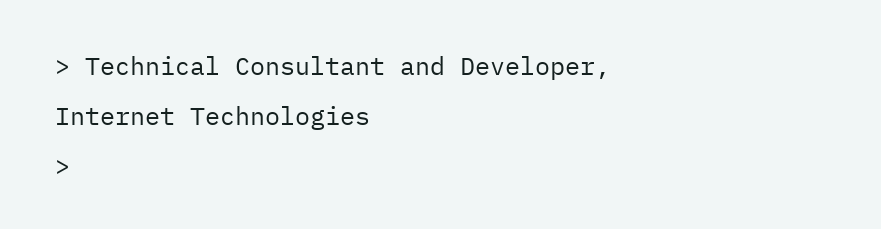> Technical Consultant and Developer, Internet Technologies
>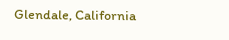Glendale, California